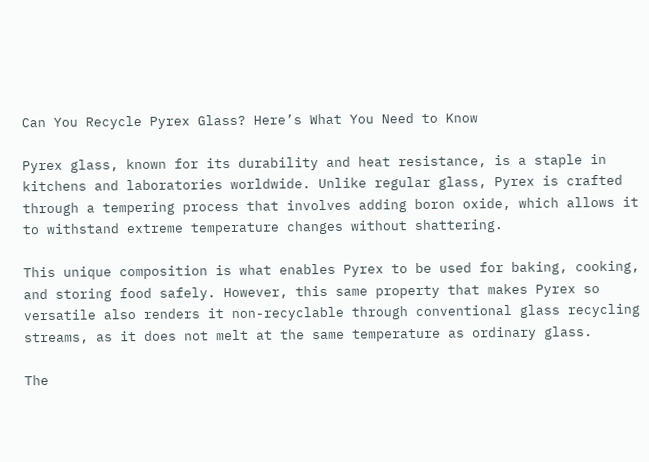Can You Recycle Pyrex Glass? Here’s What You Need to Know

Pyrex glass, known for its durability and heat resistance, is a staple in kitchens and laboratories worldwide. Unlike regular glass, Pyrex is crafted through a tempering process that involves adding boron oxide, which allows it to withstand extreme temperature changes without shattering.

This unique composition is what enables Pyrex to be used for baking, cooking, and storing food safely. However, this same property that makes Pyrex so versatile also renders it non-recyclable through conventional glass recycling streams, as it does not melt at the same temperature as ordinary glass.

The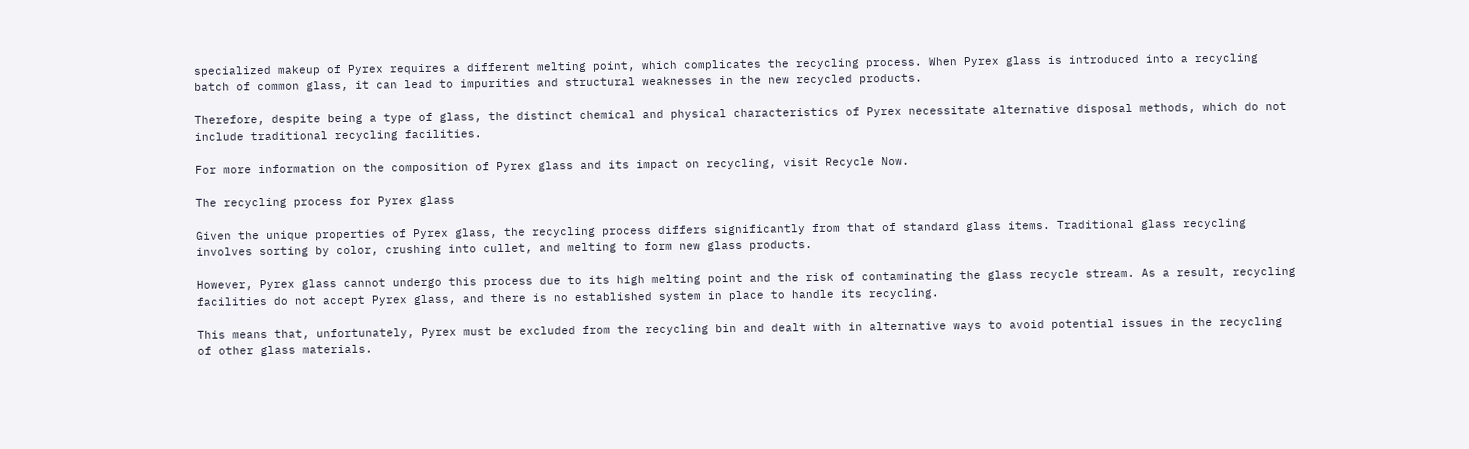specialized makeup of Pyrex requires a different melting point, which complicates the recycling process. When Pyrex glass is introduced into a recycling batch of common glass, it can lead to impurities and structural weaknesses in the new recycled products.

Therefore, despite being a type of glass, the distinct chemical and physical characteristics of Pyrex necessitate alternative disposal methods, which do not include traditional recycling facilities.

For more information on the composition of Pyrex glass and its impact on recycling, visit Recycle Now.

The recycling process for Pyrex glass

Given the unique properties of Pyrex glass, the recycling process differs significantly from that of standard glass items. Traditional glass recycling involves sorting by color, crushing into cullet, and melting to form new glass products.

However, Pyrex glass cannot undergo this process due to its high melting point and the risk of contaminating the glass recycle stream. As a result, recycling facilities do not accept Pyrex glass, and there is no established system in place to handle its recycling.

This means that, unfortunately, Pyrex must be excluded from the recycling bin and dealt with in alternative ways to avoid potential issues in the recycling of other glass materials.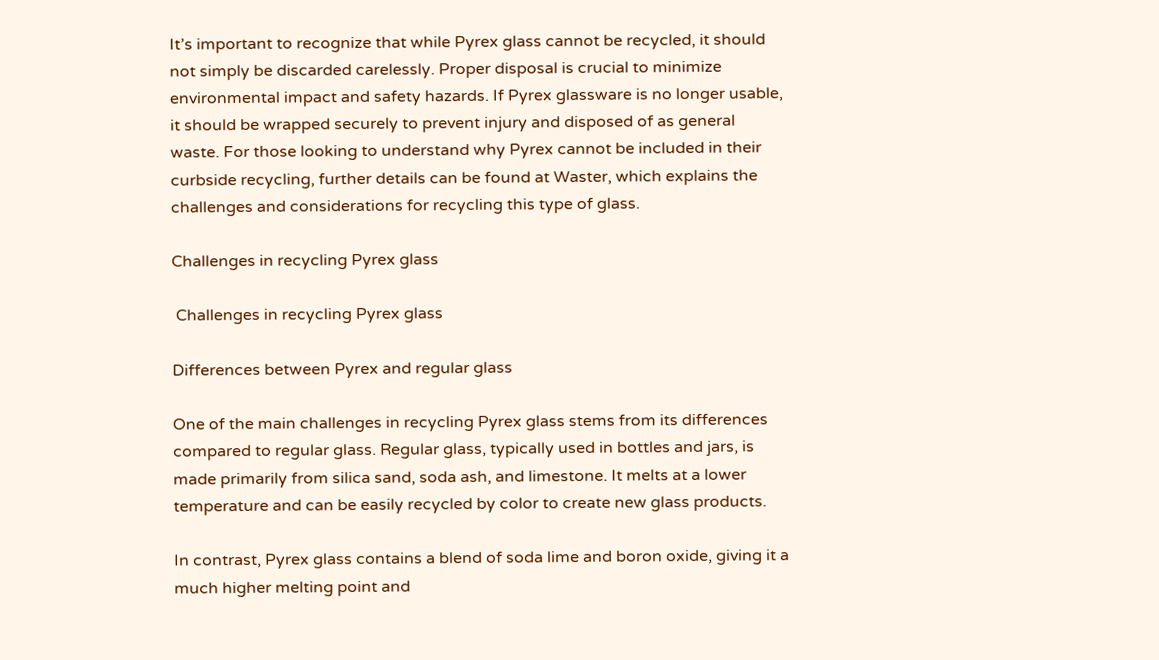It’s important to recognize that while Pyrex glass cannot be recycled, it should not simply be discarded carelessly. Proper disposal is crucial to minimize environmental impact and safety hazards. If Pyrex glassware is no longer usable, it should be wrapped securely to prevent injury and disposed of as general waste. For those looking to understand why Pyrex cannot be included in their curbside recycling, further details can be found at Waster, which explains the challenges and considerations for recycling this type of glass.

Challenges in recycling Pyrex glass

 Challenges in recycling Pyrex glass

Differences between Pyrex and regular glass

One of the main challenges in recycling Pyrex glass stems from its differences compared to regular glass. Regular glass, typically used in bottles and jars, is made primarily from silica sand, soda ash, and limestone. It melts at a lower temperature and can be easily recycled by color to create new glass products.

In contrast, Pyrex glass contains a blend of soda lime and boron oxide, giving it a much higher melting point and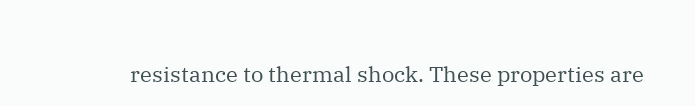resistance to thermal shock. These properties are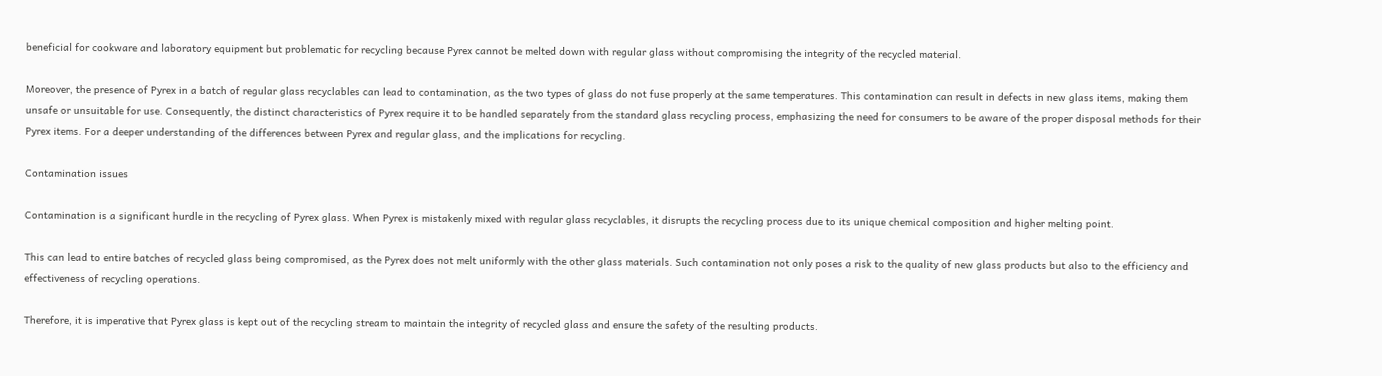beneficial for cookware and laboratory equipment but problematic for recycling because Pyrex cannot be melted down with regular glass without compromising the integrity of the recycled material.

Moreover, the presence of Pyrex in a batch of regular glass recyclables can lead to contamination, as the two types of glass do not fuse properly at the same temperatures. This contamination can result in defects in new glass items, making them unsafe or unsuitable for use. Consequently, the distinct characteristics of Pyrex require it to be handled separately from the standard glass recycling process, emphasizing the need for consumers to be aware of the proper disposal methods for their Pyrex items. For a deeper understanding of the differences between Pyrex and regular glass, and the implications for recycling.

Contamination issues

Contamination is a significant hurdle in the recycling of Pyrex glass. When Pyrex is mistakenly mixed with regular glass recyclables, it disrupts the recycling process due to its unique chemical composition and higher melting point.

This can lead to entire batches of recycled glass being compromised, as the Pyrex does not melt uniformly with the other glass materials. Such contamination not only poses a risk to the quality of new glass products but also to the efficiency and effectiveness of recycling operations.

Therefore, it is imperative that Pyrex glass is kept out of the recycling stream to maintain the integrity of recycled glass and ensure the safety of the resulting products.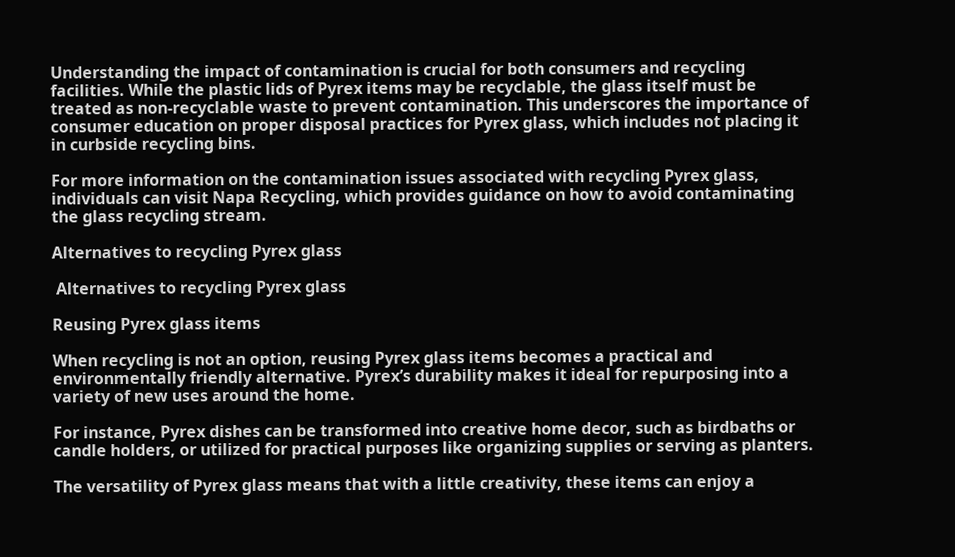Understanding the impact of contamination is crucial for both consumers and recycling facilities. While the plastic lids of Pyrex items may be recyclable, the glass itself must be treated as non-recyclable waste to prevent contamination. This underscores the importance of consumer education on proper disposal practices for Pyrex glass, which includes not placing it in curbside recycling bins.

For more information on the contamination issues associated with recycling Pyrex glass, individuals can visit Napa Recycling, which provides guidance on how to avoid contaminating the glass recycling stream.

Alternatives to recycling Pyrex glass

 Alternatives to recycling Pyrex glass

Reusing Pyrex glass items

When recycling is not an option, reusing Pyrex glass items becomes a practical and environmentally friendly alternative. Pyrex’s durability makes it ideal for repurposing into a variety of new uses around the home.

For instance, Pyrex dishes can be transformed into creative home decor, such as birdbaths or candle holders, or utilized for practical purposes like organizing supplies or serving as planters.

The versatility of Pyrex glass means that with a little creativity, these items can enjoy a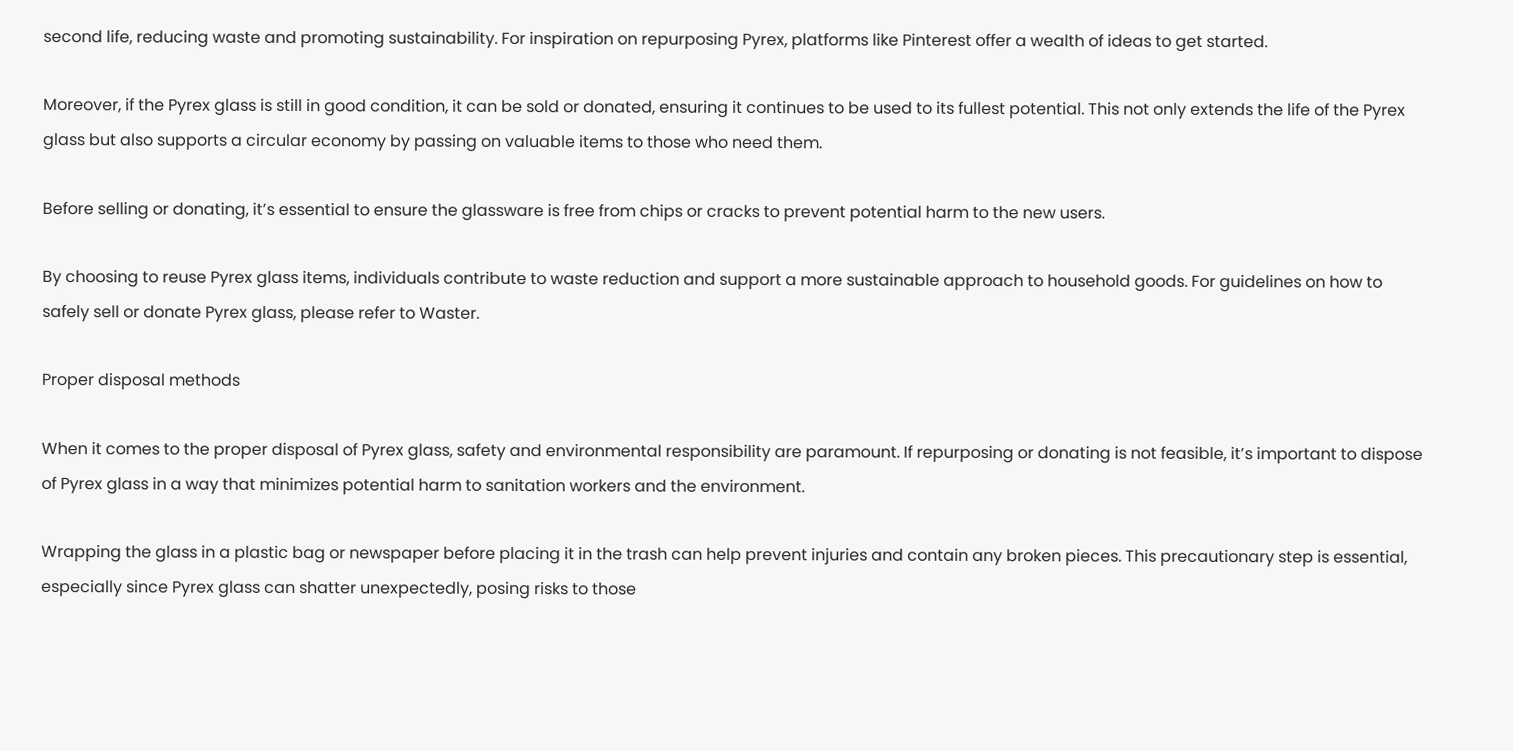second life, reducing waste and promoting sustainability. For inspiration on repurposing Pyrex, platforms like Pinterest offer a wealth of ideas to get started.

Moreover, if the Pyrex glass is still in good condition, it can be sold or donated, ensuring it continues to be used to its fullest potential. This not only extends the life of the Pyrex glass but also supports a circular economy by passing on valuable items to those who need them.

Before selling or donating, it’s essential to ensure the glassware is free from chips or cracks to prevent potential harm to the new users.

By choosing to reuse Pyrex glass items, individuals contribute to waste reduction and support a more sustainable approach to household goods. For guidelines on how to safely sell or donate Pyrex glass, please refer to Waster.

Proper disposal methods

When it comes to the proper disposal of Pyrex glass, safety and environmental responsibility are paramount. If repurposing or donating is not feasible, it’s important to dispose of Pyrex glass in a way that minimizes potential harm to sanitation workers and the environment.

Wrapping the glass in a plastic bag or newspaper before placing it in the trash can help prevent injuries and contain any broken pieces. This precautionary step is essential, especially since Pyrex glass can shatter unexpectedly, posing risks to those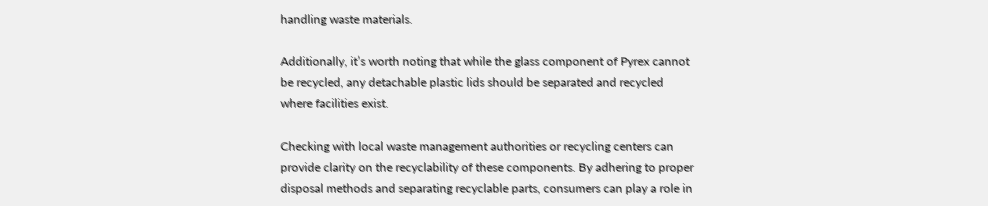handling waste materials.

Additionally, it’s worth noting that while the glass component of Pyrex cannot be recycled, any detachable plastic lids should be separated and recycled where facilities exist.

Checking with local waste management authorities or recycling centers can provide clarity on the recyclability of these components. By adhering to proper disposal methods and separating recyclable parts, consumers can play a role in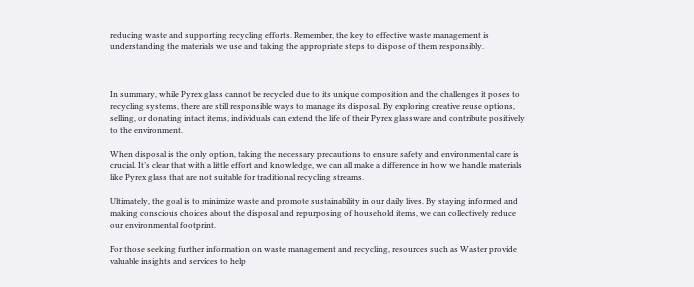reducing waste and supporting recycling efforts. Remember, the key to effective waste management is understanding the materials we use and taking the appropriate steps to dispose of them responsibly.



In summary, while Pyrex glass cannot be recycled due to its unique composition and the challenges it poses to recycling systems, there are still responsible ways to manage its disposal. By exploring creative reuse options, selling, or donating intact items, individuals can extend the life of their Pyrex glassware and contribute positively to the environment.

When disposal is the only option, taking the necessary precautions to ensure safety and environmental care is crucial. It’s clear that with a little effort and knowledge, we can all make a difference in how we handle materials like Pyrex glass that are not suitable for traditional recycling streams.

Ultimately, the goal is to minimize waste and promote sustainability in our daily lives. By staying informed and making conscious choices about the disposal and repurposing of household items, we can collectively reduce our environmental footprint.

For those seeking further information on waste management and recycling, resources such as Waster provide valuable insights and services to help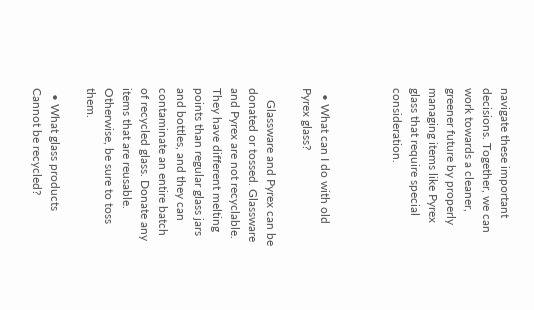navigate these important decisions. Together, we can work towards a cleaner, greener future by properly managing items like Pyrex glass that require special consideration.



  • What can I do with old Pyrex glass?

    Glassware and Pyrex can be donated or tossed. Glassware and Pyrex are not recyclable. They have different melting points than regular glass jars and bottles, and they can contaminate an entire batch of recycled glass. Donate any items that are reusable. Otherwise, be sure to toss them.

  • What glass products Cannot be recycled?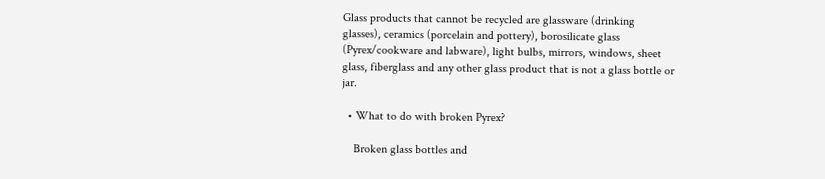Glass products that cannot be recycled are glassware (drinking glasses), ceramics (porcelain and pottery), borosilicate glass (Pyrex/cookware and labware), light bulbs, mirrors, windows, sheet glass, fiberglass and any other glass product that is not a glass bottle or jar.

  • What to do with broken Pyrex?

    Broken glass bottles and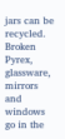jars can be recycled. Broken Pyrex, glassware, mirrors and windows go in the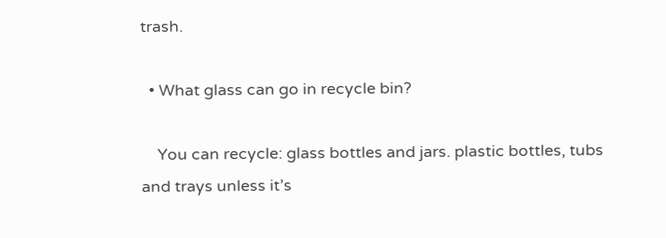trash.

  • What glass can go in recycle bin?

    You can recycle: glass bottles and jars. plastic bottles, tubs and trays unless it’s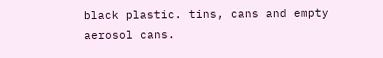black plastic. tins, cans and empty aerosol cans.